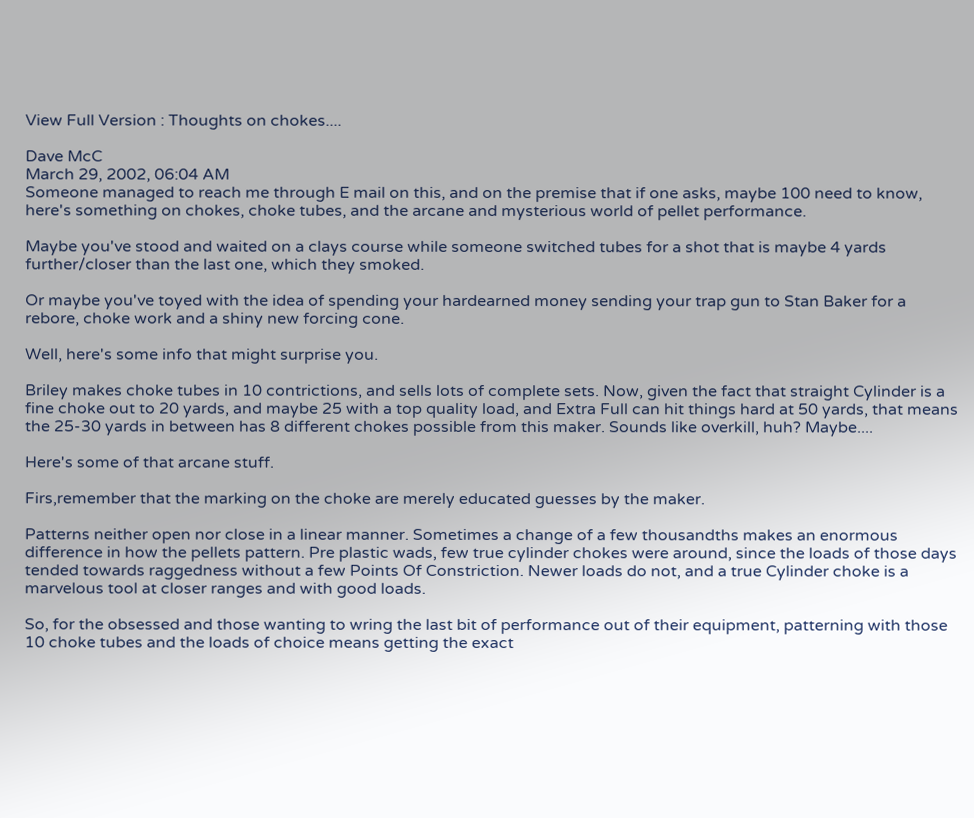View Full Version : Thoughts on chokes....

Dave McC
March 29, 2002, 06:04 AM
Someone managed to reach me through E mail on this, and on the premise that if one asks, maybe 100 need to know, here's something on chokes, choke tubes, and the arcane and mysterious world of pellet performance.

Maybe you've stood and waited on a clays course while someone switched tubes for a shot that is maybe 4 yards further/closer than the last one, which they smoked.

Or maybe you've toyed with the idea of spending your hardearned money sending your trap gun to Stan Baker for a rebore, choke work and a shiny new forcing cone.

Well, here's some info that might surprise you.

Briley makes choke tubes in 10 contrictions, and sells lots of complete sets. Now, given the fact that straight Cylinder is a fine choke out to 20 yards, and maybe 25 with a top quality load, and Extra Full can hit things hard at 50 yards, that means the 25-30 yards in between has 8 different chokes possible from this maker. Sounds like overkill, huh? Maybe....

Here's some of that arcane stuff.

Firs,remember that the marking on the choke are merely educated guesses by the maker.

Patterns neither open nor close in a linear manner. Sometimes a change of a few thousandths makes an enormous difference in how the pellets pattern. Pre plastic wads, few true cylinder chokes were around, since the loads of those days tended towards raggedness without a few Points Of Constriction. Newer loads do not, and a true Cylinder choke is a marvelous tool at closer ranges and with good loads.

So, for the obsessed and those wanting to wring the last bit of performance out of their equipment, patterning with those 10 choke tubes and the loads of choice means getting the exact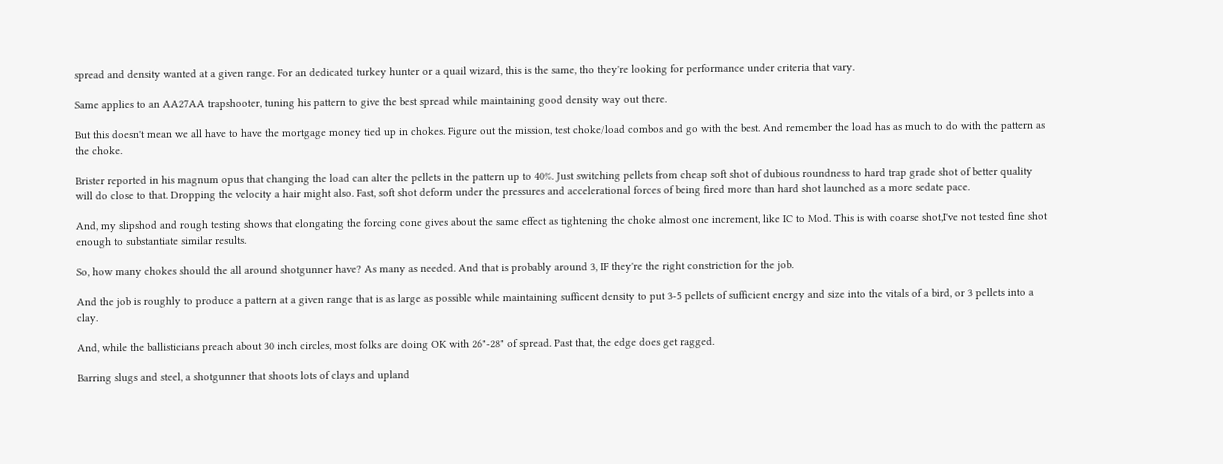spread and density wanted at a given range. For an dedicated turkey hunter or a quail wizard, this is the same, tho they're looking for performance under criteria that vary.

Same applies to an AA27AA trapshooter, tuning his pattern to give the best spread while maintaining good density way out there.

But this doesn't mean we all have to have the mortgage money tied up in chokes. Figure out the mission, test choke/load combos and go with the best. And remember the load has as much to do with the pattern as the choke.

Brister reported in his magnum opus that changing the load can alter the pellets in the pattern up to 40%. Just switching pellets from cheap soft shot of dubious roundness to hard trap grade shot of better quality will do close to that. Dropping the velocity a hair might also. Fast, soft shot deform under the pressures and accelerational forces of being fired more than hard shot launched as a more sedate pace.

And, my slipshod and rough testing shows that elongating the forcing cone gives about the same effect as tightening the choke almost one increment, like IC to Mod. This is with coarse shot,I've not tested fine shot enough to substantiate similar results.

So, how many chokes should the all around shotgunner have? As many as needed. And that is probably around 3, IF they're the right constriction for the job.

And the job is roughly to produce a pattern at a given range that is as large as possible while maintaining sufficent density to put 3-5 pellets of sufficient energy and size into the vitals of a bird, or 3 pellets into a clay.

And, while the ballisticians preach about 30 inch circles, most folks are doing OK with 26"-28" of spread. Past that, the edge does get ragged.

Barring slugs and steel, a shotgunner that shoots lots of clays and upland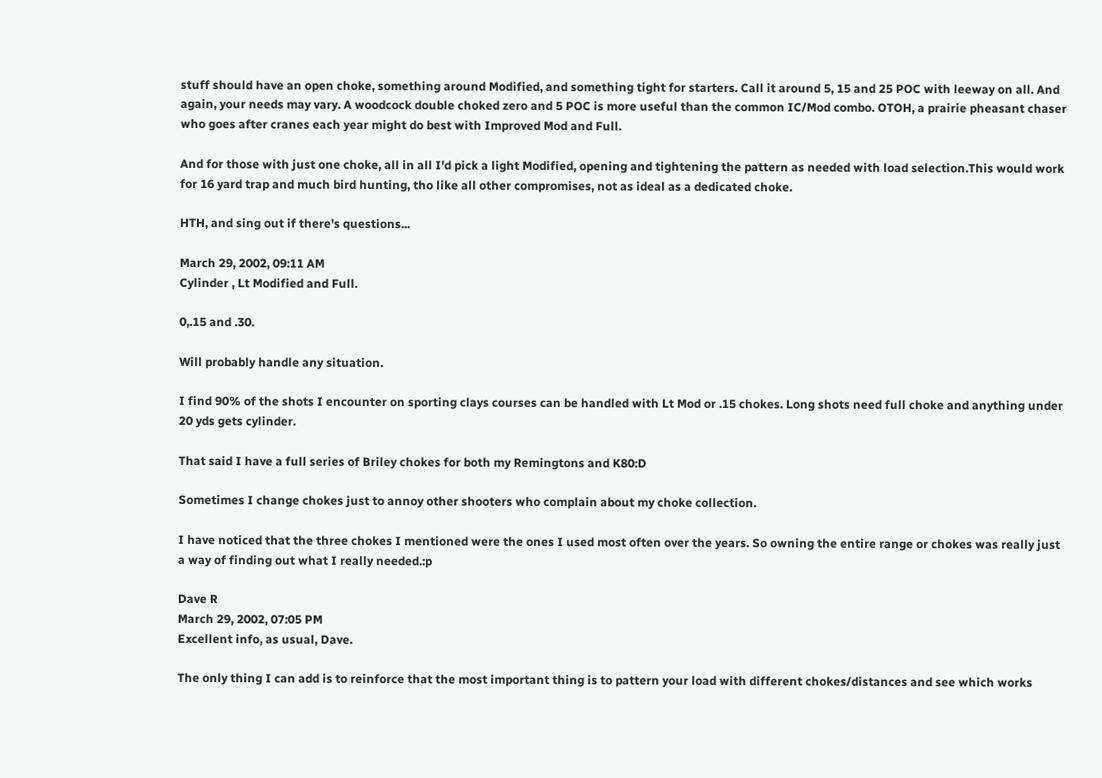stuff should have an open choke, something around Modified, and something tight for starters. Call it around 5, 15 and 25 POC with leeway on all. And again, your needs may vary. A woodcock double choked zero and 5 POC is more useful than the common IC/Mod combo. OTOH, a prairie pheasant chaser who goes after cranes each year might do best with Improved Mod and Full.

And for those with just one choke, all in all I'd pick a light Modified, opening and tightening the pattern as needed with load selection.This would work for 16 yard trap and much bird hunting, tho like all other compromises, not as ideal as a dedicated choke.

HTH, and sing out if there's questions...

March 29, 2002, 09:11 AM
Cylinder , Lt Modified and Full.

0,.15 and .30.

Will probably handle any situation.

I find 90% of the shots I encounter on sporting clays courses can be handled with Lt Mod or .15 chokes. Long shots need full choke and anything under 20 yds gets cylinder.

That said I have a full series of Briley chokes for both my Remingtons and K80:D

Sometimes I change chokes just to annoy other shooters who complain about my choke collection.

I have noticed that the three chokes I mentioned were the ones I used most often over the years. So owning the entire range or chokes was really just a way of finding out what I really needed.:p

Dave R
March 29, 2002, 07:05 PM
Excellent info, as usual, Dave.

The only thing I can add is to reinforce that the most important thing is to pattern your load with different chokes/distances and see which works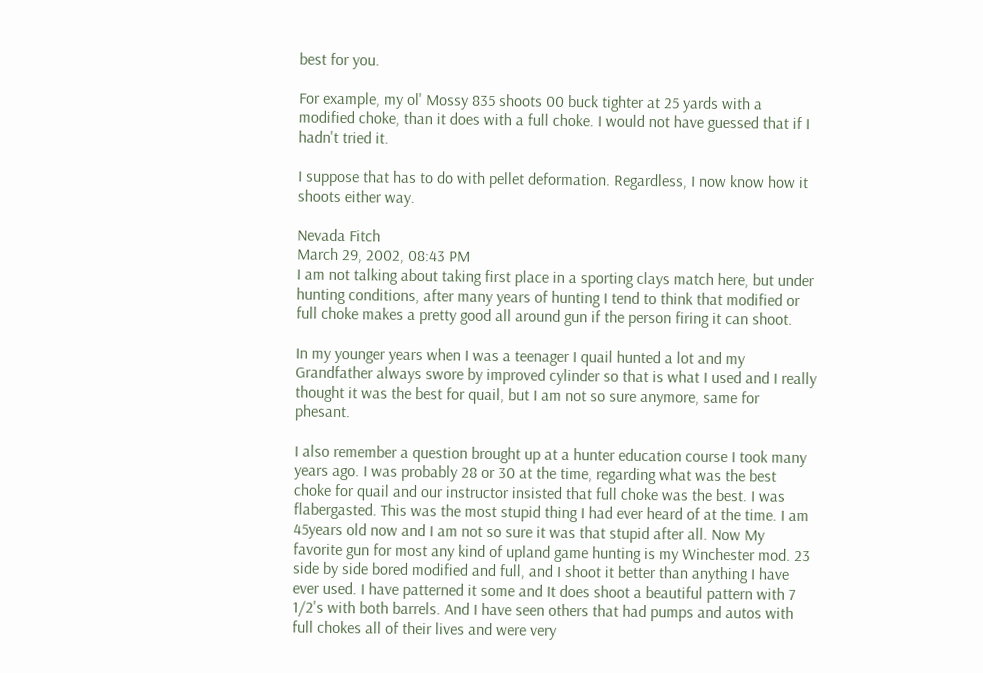best for you.

For example, my ol' Mossy 835 shoots 00 buck tighter at 25 yards with a modified choke, than it does with a full choke. I would not have guessed that if I hadn't tried it.

I suppose that has to do with pellet deformation. Regardless, I now know how it shoots either way.

Nevada Fitch
March 29, 2002, 08:43 PM
I am not talking about taking first place in a sporting clays match here, but under hunting conditions, after many years of hunting I tend to think that modified or full choke makes a pretty good all around gun if the person firing it can shoot.

In my younger years when I was a teenager I quail hunted a lot and my Grandfather always swore by improved cylinder so that is what I used and I really thought it was the best for quail, but I am not so sure anymore, same for phesant.

I also remember a question brought up at a hunter education course I took many years ago. I was probably 28 or 30 at the time, regarding what was the best choke for quail and our instructor insisted that full choke was the best. I was flabergasted. This was the most stupid thing I had ever heard of at the time. I am 45years old now and I am not so sure it was that stupid after all. Now My favorite gun for most any kind of upland game hunting is my Winchester mod. 23 side by side bored modified and full, and I shoot it better than anything I have ever used. I have patterned it some and It does shoot a beautiful pattern with 7 1/2's with both barrels. And I have seen others that had pumps and autos with full chokes all of their lives and were very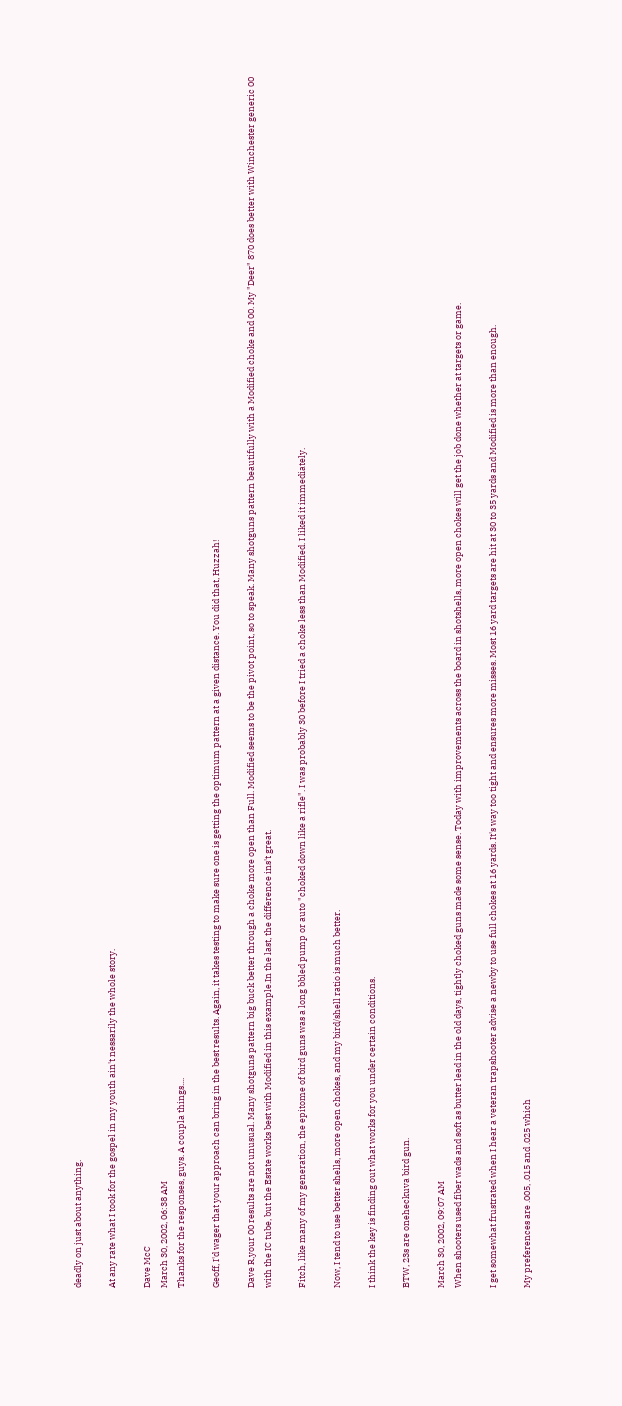deadly on just about anything.

At any rate what I took for the gospel in my youth ain't nessarily the whole story.

Dave McC
March 30, 2002, 06:38 AM
Thanks for the responses, guys. A coupla things....

Geoff, I'd wager that your approach can bring in the best results. Again, it takes testing to make sure one is getting the optimum pattern at a given distance. You did that, Huzzah!

Dave R,your 00 results are not unusual. Many shotguns pattern big buck better through a choke more open than Full. Modified seems to be the pivot point, so to speak. Many shotguns pattern beautifully with a Modified choke and 00. My "Deer" 870 does better with Winchester generic 00 with the IC tube, but the Estate works best with Modified in this example.In the last, the difference ins't great.

Fitch, like many of my generation, the epitome of bird guns was a long bbled pump or auto "choked down like a rifle". I was probably 30 before I tried a choke less than Modified. I liked it immediately.

Now, I tend to use better shells, more open chokes, and my bird/shell ratio is much better.

I think the key is finding out what works for you under certain conditions.

BTW, 23s are oneheckuva bird gun.

March 30, 2002, 09:07 AM
When shooters used fiber wads and soft as butter lead in the old days, tightly choked guns made some sense. Today with improvements across the board in shotshells, more open chokes will get the job done whether at targets or game.

I get somewhat frustrated when I hear a veteran trapshooter advise a newby to use full chokes at 16 yards. It's way too tight and ensures more misses. Most 16 yard targets are hit at 30 to 35 yards and Modified is more than enough.

My preferences are .005, .015 and .025 which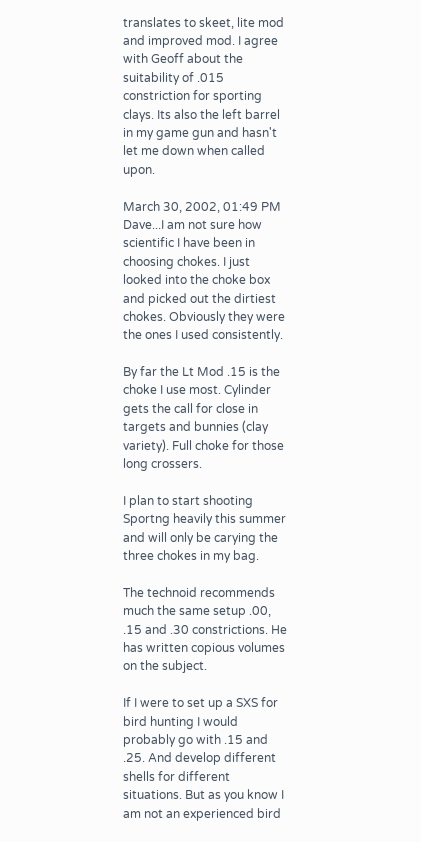translates to skeet, lite mod and improved mod. I agree with Geoff about the suitability of .015 constriction for sporting clays. Its also the left barrel in my game gun and hasn't let me down when called upon.

March 30, 2002, 01:49 PM
Dave...I am not sure how scientific I have been in choosing chokes. I just looked into the choke box and picked out the dirtiest chokes. Obviously they were the ones I used consistently.

By far the Lt Mod .15 is the choke I use most. Cylinder gets the call for close in targets and bunnies (clay variety). Full choke for those long crossers.

I plan to start shooting Sportng heavily this summer and will only be carying the three chokes in my bag.

The technoid recommends much the same setup .00, .15 and .30 constrictions. He has written copious volumes on the subject.

If I were to set up a SXS for bird hunting I would probably go with .15 and .25. And develop different shells for different situations. But as you know I am not an experienced bird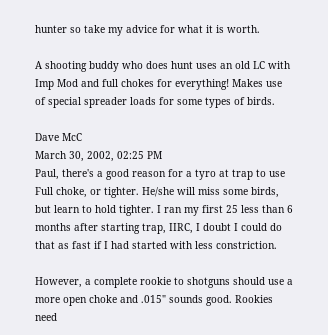hunter so take my advice for what it is worth.

A shooting buddy who does hunt uses an old LC with Imp Mod and full chokes for everything! Makes use of special spreader loads for some types of birds.

Dave McC
March 30, 2002, 02:25 PM
Paul, there's a good reason for a tyro at trap to use Full choke, or tighter. He/she will miss some birds, but learn to hold tighter. I ran my first 25 less than 6 months after starting trap, IIRC, I doubt I could do that as fast if I had started with less constriction.

However, a complete rookie to shotguns should use a more open choke and .015" sounds good. Rookies need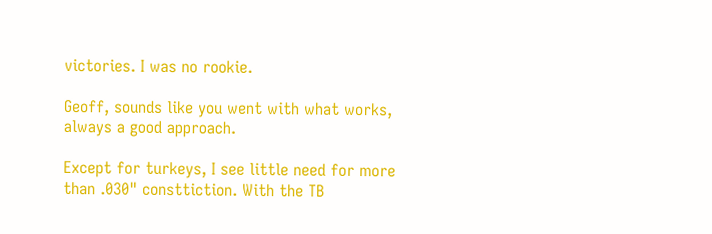victories. I was no rookie.

Geoff, sounds like you went with what works, always a good approach.

Except for turkeys, I see little need for more than .030" consttiction. With the TB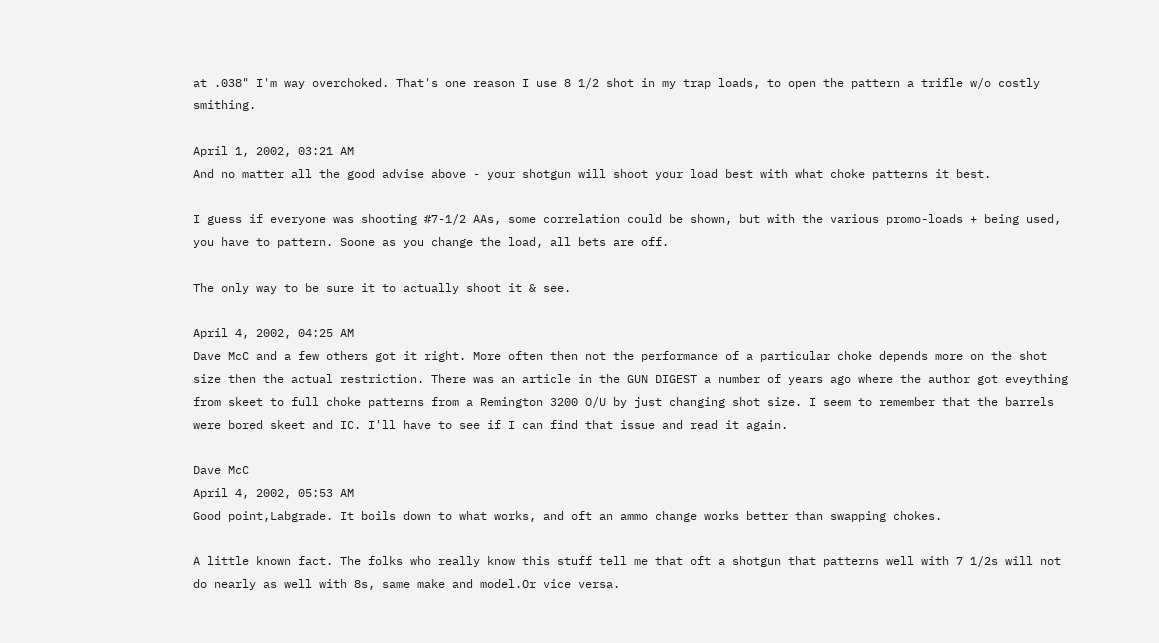at .038" I'm way overchoked. That's one reason I use 8 1/2 shot in my trap loads, to open the pattern a trifle w/o costly smithing.

April 1, 2002, 03:21 AM
And no matter all the good advise above - your shotgun will shoot your load best with what choke patterns it best.

I guess if everyone was shooting #7-1/2 AAs, some correlation could be shown, but with the various promo-loads + being used, you have to pattern. Soone as you change the load, all bets are off.

The only way to be sure it to actually shoot it & see.

April 4, 2002, 04:25 AM
Dave McC and a few others got it right. More often then not the performance of a particular choke depends more on the shot size then the actual restriction. There was an article in the GUN DIGEST a number of years ago where the author got eveything from skeet to full choke patterns from a Remington 3200 O/U by just changing shot size. I seem to remember that the barrels were bored skeet and IC. I'll have to see if I can find that issue and read it again.

Dave McC
April 4, 2002, 05:53 AM
Good point,Labgrade. It boils down to what works, and oft an ammo change works better than swapping chokes.

A little known fact. The folks who really know this stuff tell me that oft a shotgun that patterns well with 7 1/2s will not do nearly as well with 8s, same make and model.Or vice versa.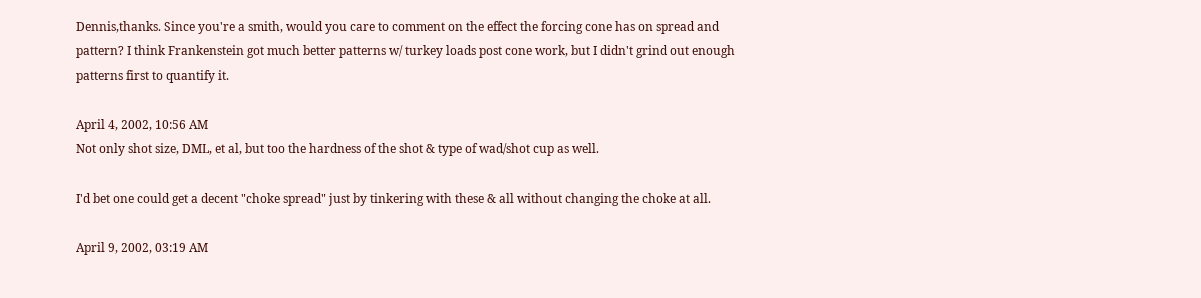Dennis,thanks. Since you're a smith, would you care to comment on the effect the forcing cone has on spread and pattern? I think Frankenstein got much better patterns w/ turkey loads post cone work, but I didn't grind out enough patterns first to quantify it.

April 4, 2002, 10:56 AM
Not only shot size, DML, et al, but too the hardness of the shot & type of wad/shot cup as well.

I'd bet one could get a decent "choke spread" just by tinkering with these & all without changing the choke at all.

April 9, 2002, 03:19 AM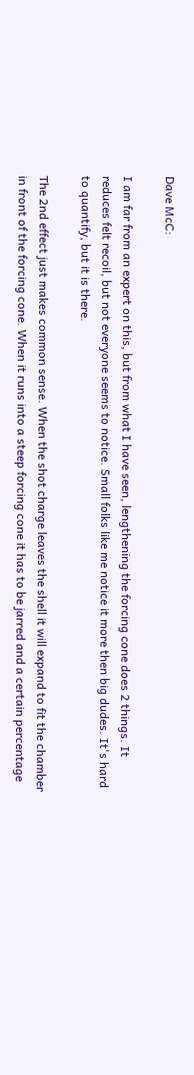Dave McC:

I am far from an expert on this, but from what I have seen, lengthening the forcing cone does 2 things. It reduces felt recoil, but not everyone seems to notice. Small folks like me notice it more then big dudes. It's hard to quantify, but it is there.

The 2nd effect just makes common sense. When the shot charge leaves the shell it will expand to fit the chamber in front of the forcing cone. When it runs into a steep forcing cone it has to be jarred and a certain percentage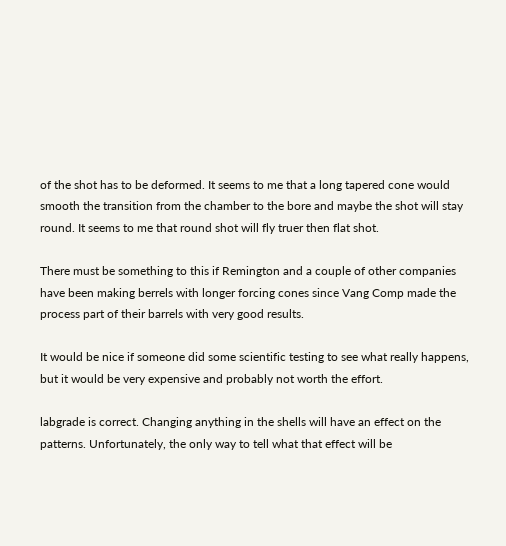of the shot has to be deformed. It seems to me that a long tapered cone would smooth the transition from the chamber to the bore and maybe the shot will stay round. It seems to me that round shot will fly truer then flat shot.

There must be something to this if Remington and a couple of other companies have been making berrels with longer forcing cones since Vang Comp made the process part of their barrels with very good results.

It would be nice if someone did some scientific testing to see what really happens, but it would be very expensive and probably not worth the effort.

labgrade is correct. Changing anything in the shells will have an effect on the patterns. Unfortunately, the only way to tell what that effect will be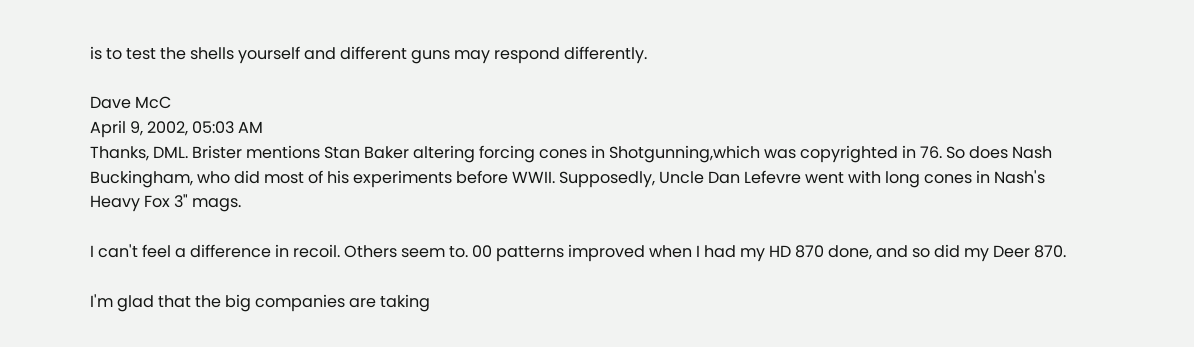is to test the shells yourself and different guns may respond differently.

Dave McC
April 9, 2002, 05:03 AM
Thanks, DML. Brister mentions Stan Baker altering forcing cones in Shotgunning,which was copyrighted in 76. So does Nash Buckingham, who did most of his experiments before WWII. Supposedly, Uncle Dan Lefevre went with long cones in Nash's Heavy Fox 3" mags.

I can't feel a difference in recoil. Others seem to. 00 patterns improved when I had my HD 870 done, and so did my Deer 870.

I'm glad that the big companies are taking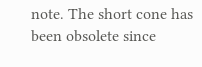note. The short cone has been obsolete since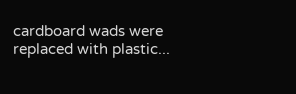cardboard wads were replaced with plastic...